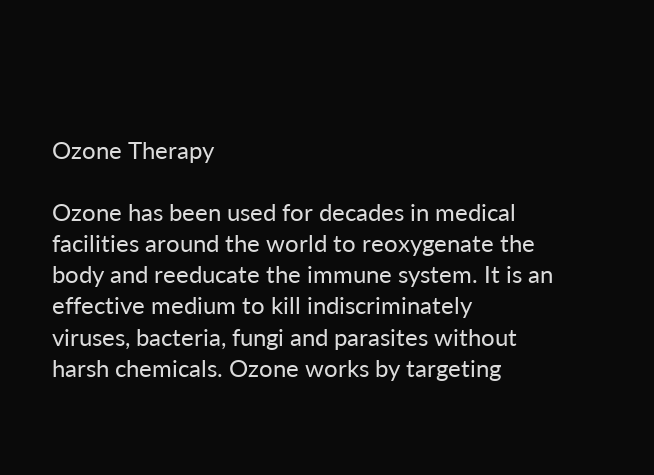Ozone Therapy

Ozone has been used for decades in medical facilities around the world to reoxygenate the body and reeducate the immune system. It is an effective medium to kill indiscriminately viruses, bacteria, fungi and parasites without harsh chemicals. Ozone works by targeting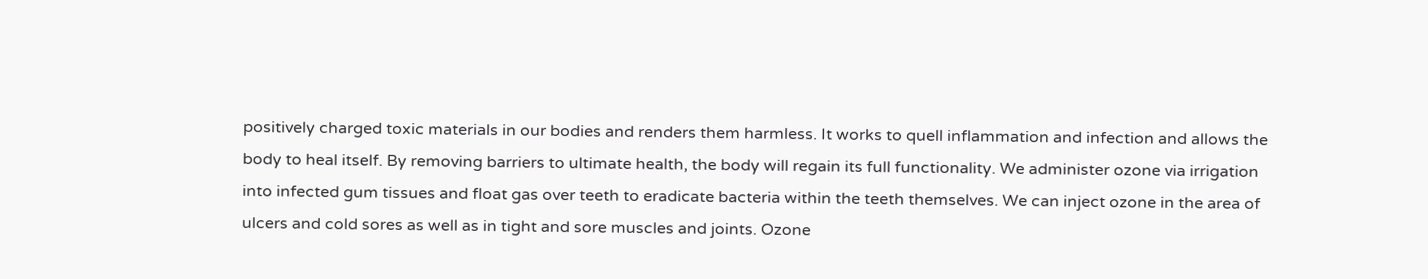positively charged toxic materials in our bodies and renders them harmless. It works to quell inflammation and infection and allows the body to heal itself. By removing barriers to ultimate health, the body will regain its full functionality. We administer ozone via irrigation into infected gum tissues and float gas over teeth to eradicate bacteria within the teeth themselves. We can inject ozone in the area of ulcers and cold sores as well as in tight and sore muscles and joints. Ozone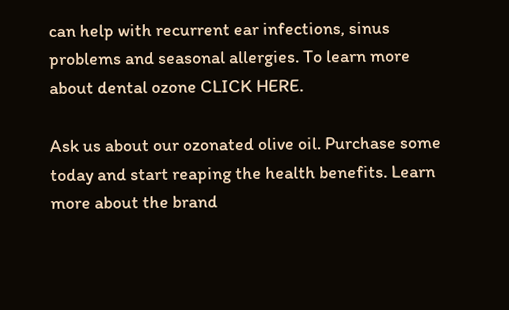can help with recurrent ear infections, sinus problems and seasonal allergies. To learn more about dental ozone CLICK HERE.

Ask us about our ozonated olive oil. Purchase some today and start reaping the health benefits. Learn more about the brand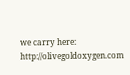we carry here: http://olivegoldoxygen.com